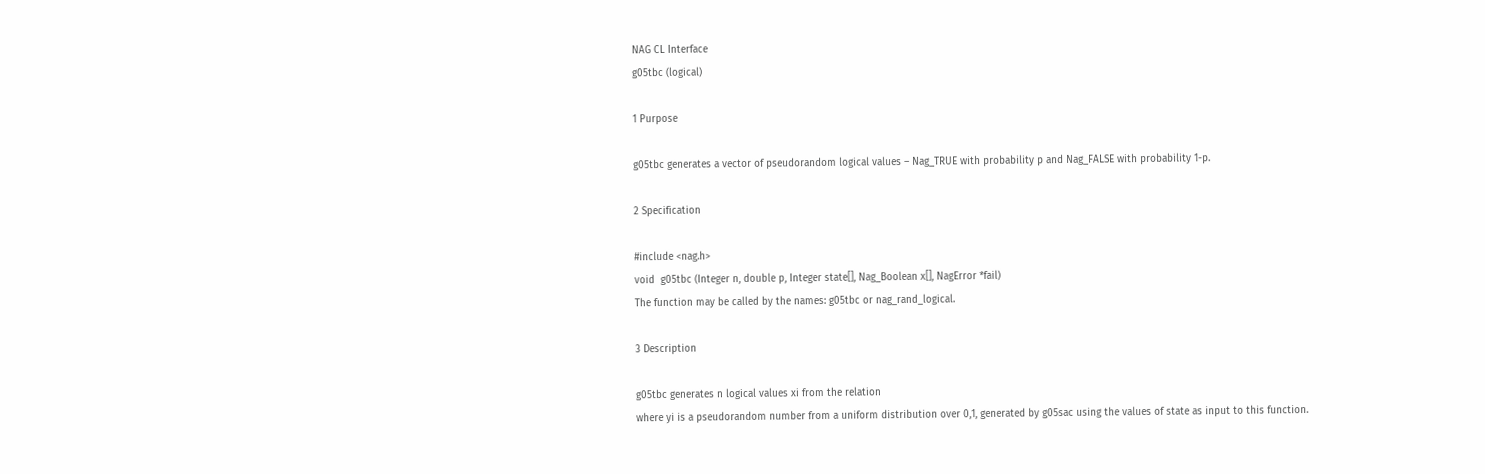NAG CL Interface
g05tbc (logical)

1 Purpose

g05tbc generates a vector of pseudorandom logical values – Nag_TRUE with probability p and Nag_FALSE with probability 1-p.

2 Specification

#include <nag.h>
void  g05tbc (Integer n, double p, Integer state[], Nag_Boolean x[], NagError *fail)
The function may be called by the names: g05tbc or nag_rand_logical.

3 Description

g05tbc generates n logical values xi from the relation
where yi is a pseudorandom number from a uniform distribution over 0,1, generated by g05sac using the values of state as input to this function.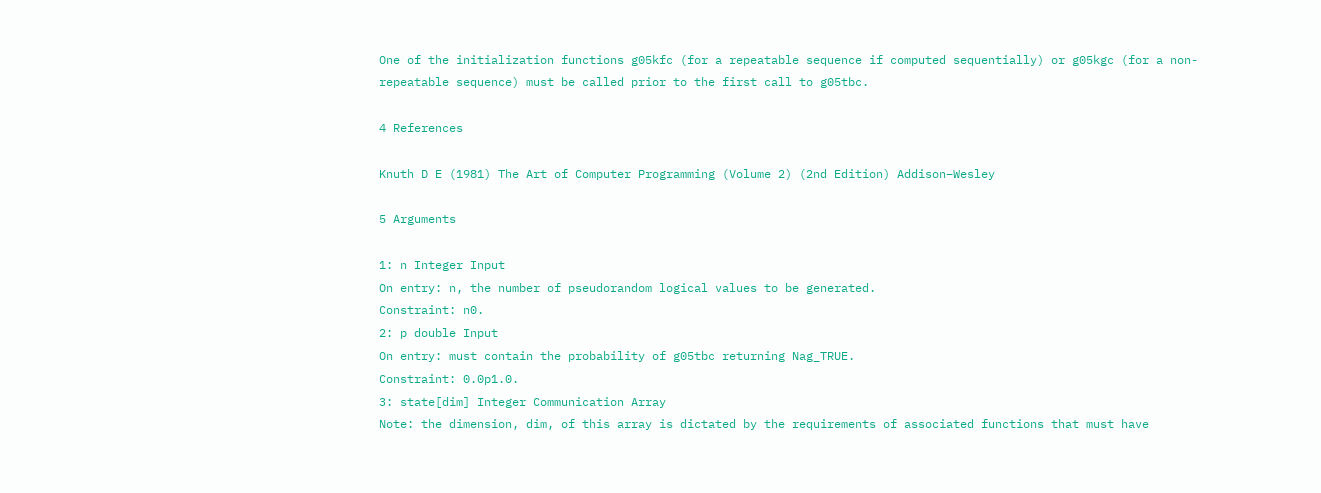One of the initialization functions g05kfc (for a repeatable sequence if computed sequentially) or g05kgc (for a non-repeatable sequence) must be called prior to the first call to g05tbc.

4 References

Knuth D E (1981) The Art of Computer Programming (Volume 2) (2nd Edition) Addison–Wesley

5 Arguments

1: n Integer Input
On entry: n, the number of pseudorandom logical values to be generated.
Constraint: n0.
2: p double Input
On entry: must contain the probability of g05tbc returning Nag_TRUE.
Constraint: 0.0p1.0.
3: state[dim] Integer Communication Array
Note: the dimension, dim, of this array is dictated by the requirements of associated functions that must have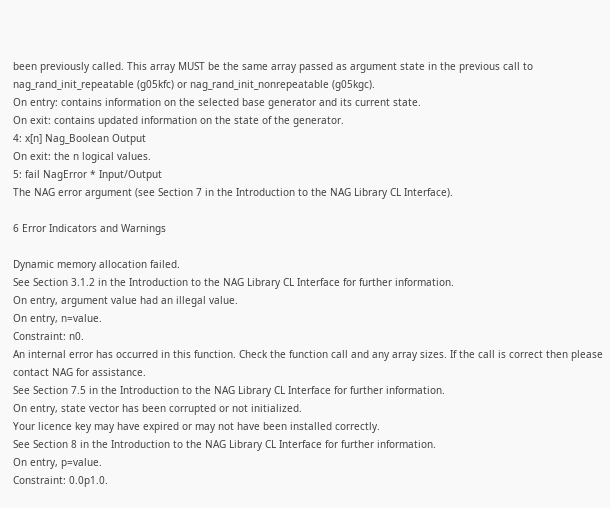been previously called. This array MUST be the same array passed as argument state in the previous call to nag_rand_init_repeatable (g05kfc) or nag_rand_init_nonrepeatable (g05kgc).
On entry: contains information on the selected base generator and its current state.
On exit: contains updated information on the state of the generator.
4: x[n] Nag_Boolean Output
On exit: the n logical values.
5: fail NagError * Input/Output
The NAG error argument (see Section 7 in the Introduction to the NAG Library CL Interface).

6 Error Indicators and Warnings

Dynamic memory allocation failed.
See Section 3.1.2 in the Introduction to the NAG Library CL Interface for further information.
On entry, argument value had an illegal value.
On entry, n=value.
Constraint: n0.
An internal error has occurred in this function. Check the function call and any array sizes. If the call is correct then please contact NAG for assistance.
See Section 7.5 in the Introduction to the NAG Library CL Interface for further information.
On entry, state vector has been corrupted or not initialized.
Your licence key may have expired or may not have been installed correctly.
See Section 8 in the Introduction to the NAG Library CL Interface for further information.
On entry, p=value.
Constraint: 0.0p1.0.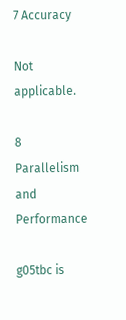7 Accuracy

Not applicable.

8 Parallelism and Performance

g05tbc is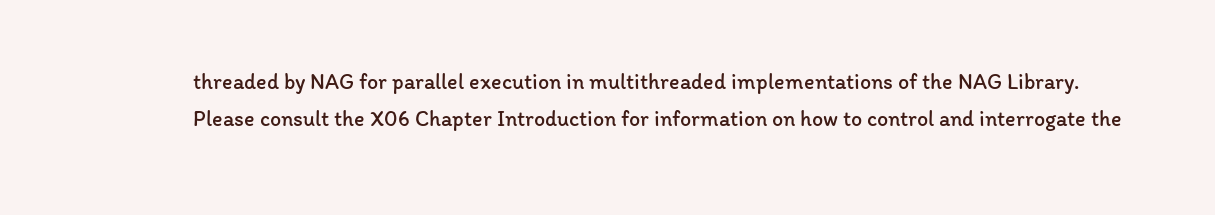threaded by NAG for parallel execution in multithreaded implementations of the NAG Library.
Please consult the X06 Chapter Introduction for information on how to control and interrogate the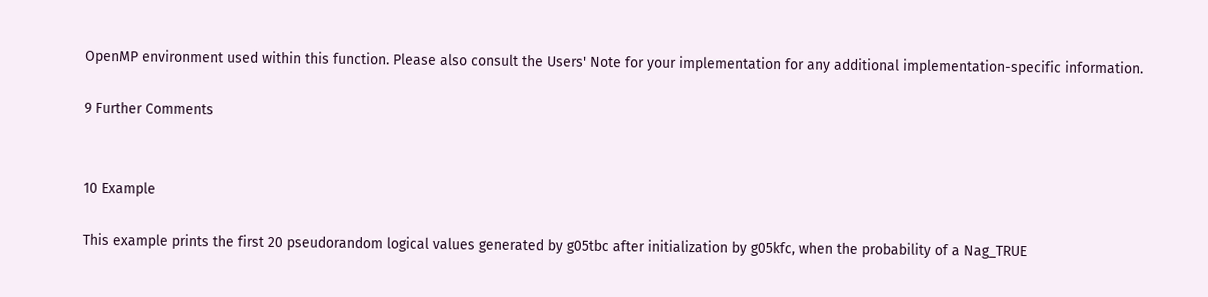OpenMP environment used within this function. Please also consult the Users' Note for your implementation for any additional implementation-specific information.

9 Further Comments


10 Example

This example prints the first 20 pseudorandom logical values generated by g05tbc after initialization by g05kfc, when the probability of a Nag_TRUE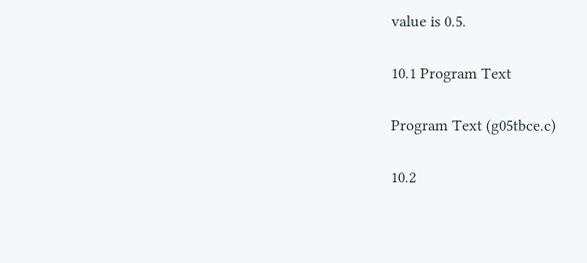value is 0.5.

10.1 Program Text

Program Text (g05tbce.c)

10.2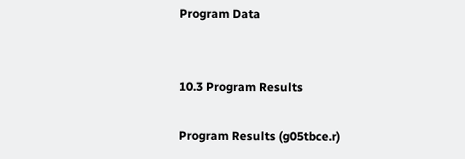Program Data


10.3 Program Results

Program Results (g05tbce.r)